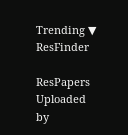Trending ▼   ResFinder

ResPapers Uploaded by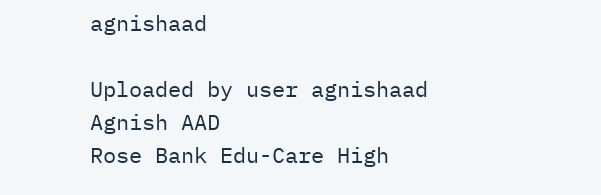agnishaad

Uploaded by user agnishaad
Agnish AAD
Rose Bank Edu-Care High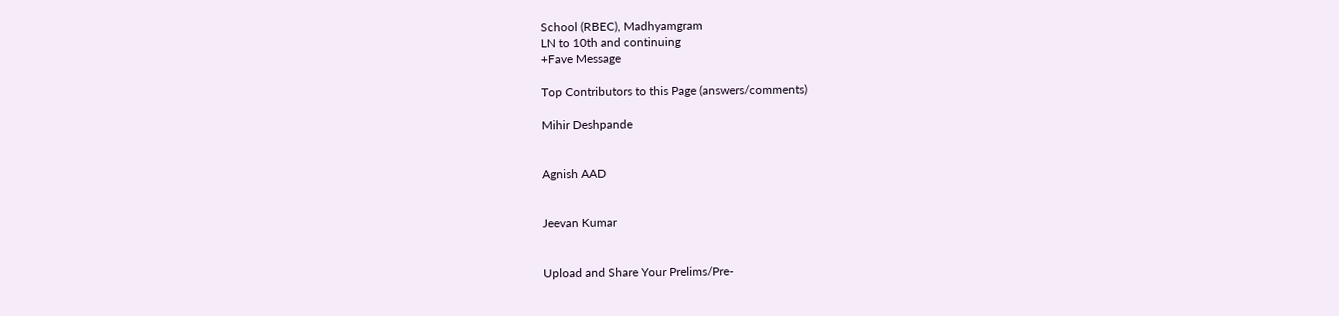School (RBEC), Madhyamgram
LN to 10th and continuing
+Fave Message

Top Contributors to this Page (answers/comments)

Mihir Deshpande


Agnish AAD


Jeevan Kumar


Upload and Share Your Prelims/Pre-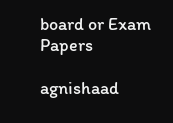board or Exam Papers

agnishaad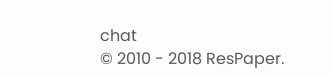chat
© 2010 - 2018 ResPaper.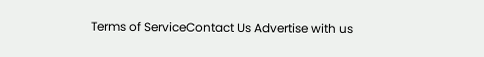Terms of ServiceContact Us Advertise with us